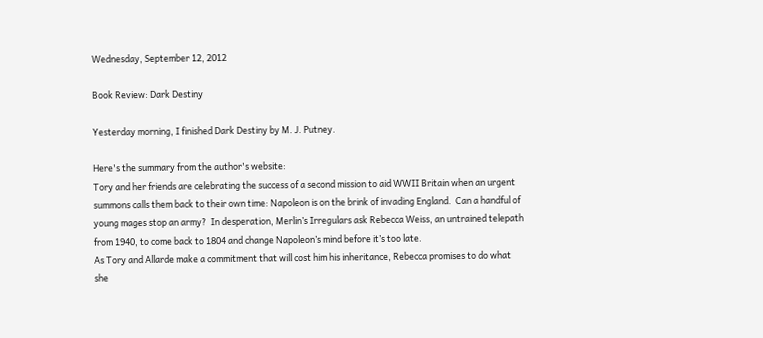Wednesday, September 12, 2012

Book Review: Dark Destiny

Yesterday morning, I finished Dark Destiny by M. J. Putney.

Here's the summary from the author's website:
Tory and her friends are celebrating the success of a second mission to aid WWII Britain when an urgent summons calls them back to their own time: Napoleon is on the brink of invading England.  Can a handful of young mages stop an army?  In desperation, Merlin’s Irregulars ask Rebecca Weiss, an untrained telepath from 1940, to come back to 1804 and change Napoleon’s mind before it’s too late.
As Tory and Allarde make a commitment that will cost him his inheritance, Rebecca promises to do what she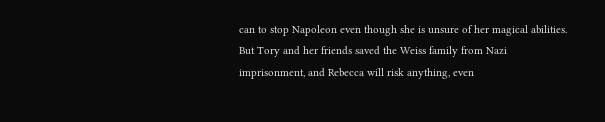can to stop Napoleon even though she is unsure of her magical abilities.  But Tory and her friends saved the Weiss family from Nazi imprisonment, and Rebecca will risk anything, even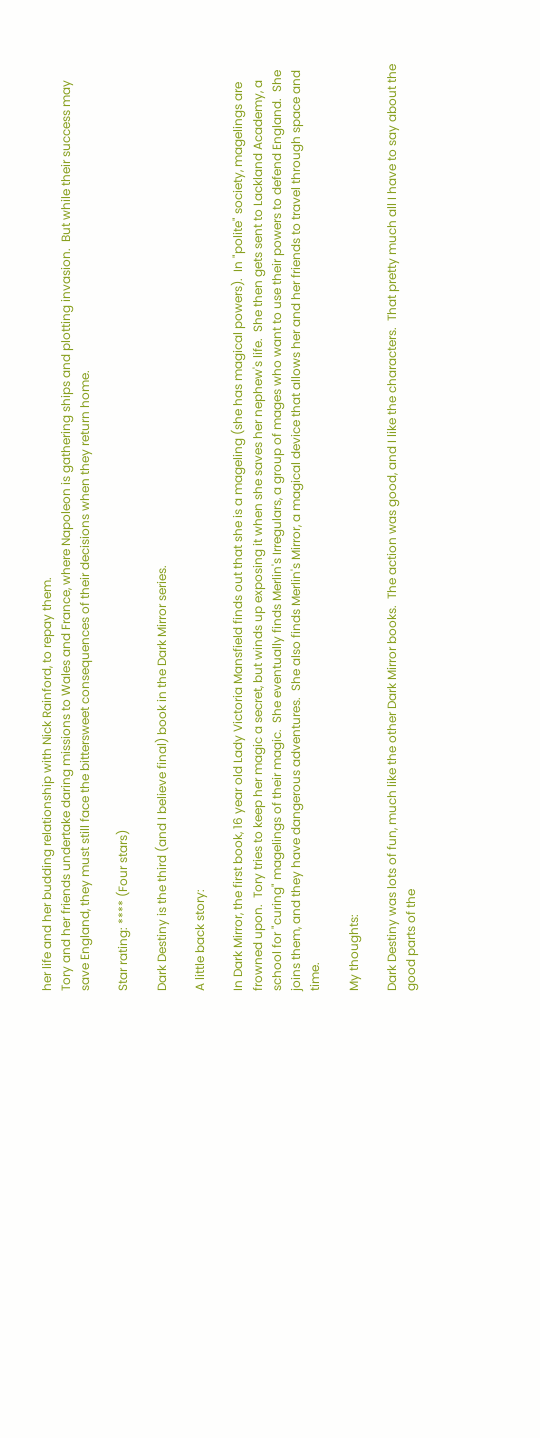her life and her budding relationship with Nick Rainford, to repay them.
Tory and her friends undertake daring missions to Wales and France, where Napoleon is gathering ships and plotting invasion.  But while their success may save England, they must still face the bittersweet consequences of their decisions when they return home.

Star rating: **** (Four stars)

Dark Destiny is the third (and I believe final) book in the Dark Mirror series.

A little back story:

In Dark Mirror, the first book, 16 year old Lady Victoria Mansfield finds out that she is a mageling (she has magical powers).  In "polite" society, magelings are frowned upon.  Tory tries to keep her magic a secret, but winds up exposing it when she saves her nephew's life.  She then gets sent to Lackland Academy, a school for "curing" magelings of their magic.  She eventually finds Merlin's Irregulars, a group of mages who want to use their powers to defend England.  She joins them, and they have dangerous adventures.  She also finds Merlin's Mirror, a magical device that allows her and her friends to travel through space and time.

My thoughts:

Dark Destiny was lots of fun, much like the other Dark Mirror books.  The action was good, and I like the characters.  That pretty much all I have to say about the good parts of the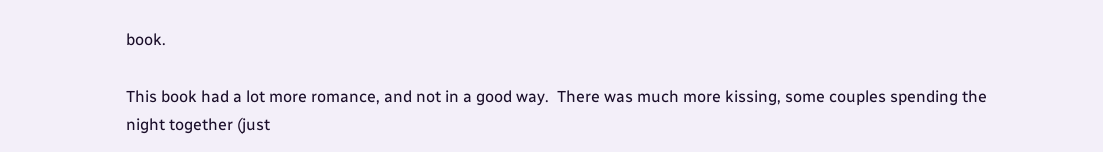book.

This book had a lot more romance, and not in a good way.  There was much more kissing, some couples spending the night together (just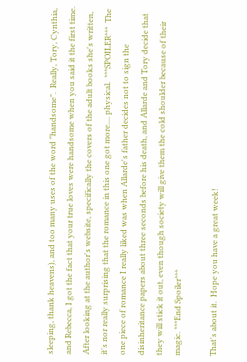sleeping, thank heavens), and too many uses of the word "handsome".  Really, Tory, Cynthia, and Rebecca, I got the fact that your true loves were handsome when you said it the first time.  After looking at the author's website, specifically the covers of the adult books she's written, it's nor really surprising that the romance in this one got more.... physical.  ***SPOILER***  The one piece of romance I really liked was when Allarde's father decides not to sign the disinheritance papers about three seconds before his death, and Allarde and Tory decide that they will stick it out, even though society will give them the cold shoulder because of their magic. ***End Spoiler***

That's about it.  Hope you have a great week!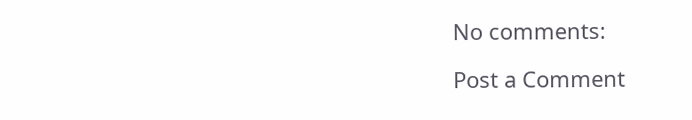No comments:

Post a Comment